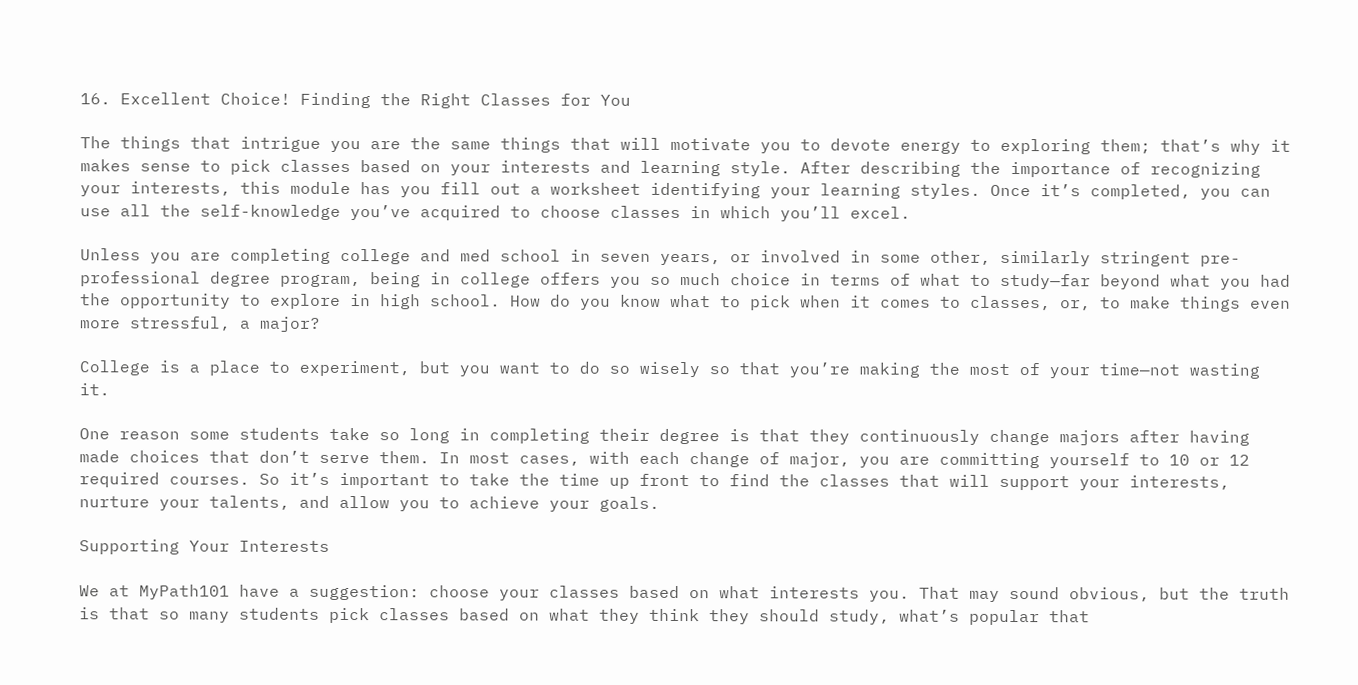16. Excellent Choice! Finding the Right Classes for You

The things that intrigue you are the same things that will motivate you to devote energy to exploring them; that’s why it makes sense to pick classes based on your interests and learning style. After describing the importance of recognizing your interests, this module has you fill out a worksheet identifying your learning styles. Once it’s completed, you can use all the self-knowledge you’ve acquired to choose classes in which you’ll excel.

Unless you are completing college and med school in seven years, or involved in some other, similarly stringent pre-professional degree program, being in college offers you so much choice in terms of what to study—far beyond what you had the opportunity to explore in high school. How do you know what to pick when it comes to classes, or, to make things even more stressful, a major?

College is a place to experiment, but you want to do so wisely so that you’re making the most of your time—not wasting it.

One reason some students take so long in completing their degree is that they continuously change majors after having made choices that don’t serve them. In most cases, with each change of major, you are committing yourself to 10 or 12 required courses. So it’s important to take the time up front to find the classes that will support your interests, nurture your talents, and allow you to achieve your goals.

Supporting Your Interests

We at MyPath101 have a suggestion: choose your classes based on what interests you. That may sound obvious, but the truth is that so many students pick classes based on what they think they should study, what’s popular that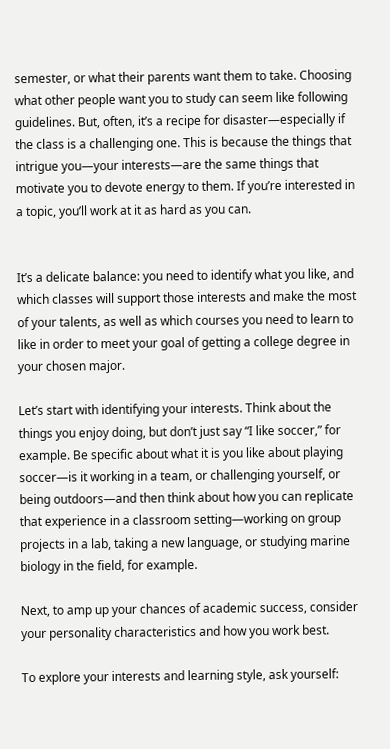semester, or what their parents want them to take. Choosing what other people want you to study can seem like following guidelines. But, often, it’s a recipe for disaster—especially if the class is a challenging one. This is because the things that intrigue you—your interests—are the same things that motivate you to devote energy to them. If you’re interested in a topic, you’ll work at it as hard as you can.


It’s a delicate balance: you need to identify what you like, and which classes will support those interests and make the most of your talents, as well as which courses you need to learn to like in order to meet your goal of getting a college degree in your chosen major.

Let’s start with identifying your interests. Think about the things you enjoy doing, but don’t just say “I like soccer,” for example. Be specific about what it is you like about playing soccer—is it working in a team, or challenging yourself, or being outdoors—and then think about how you can replicate that experience in a classroom setting—working on group projects in a lab, taking a new language, or studying marine biology in the field, for example.

Next, to amp up your chances of academic success, consider your personality characteristics and how you work best.

To explore your interests and learning style, ask yourself: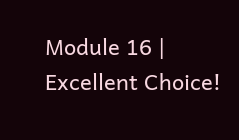Module 16 | Excellent Choice!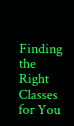Finding the Right Classes for You